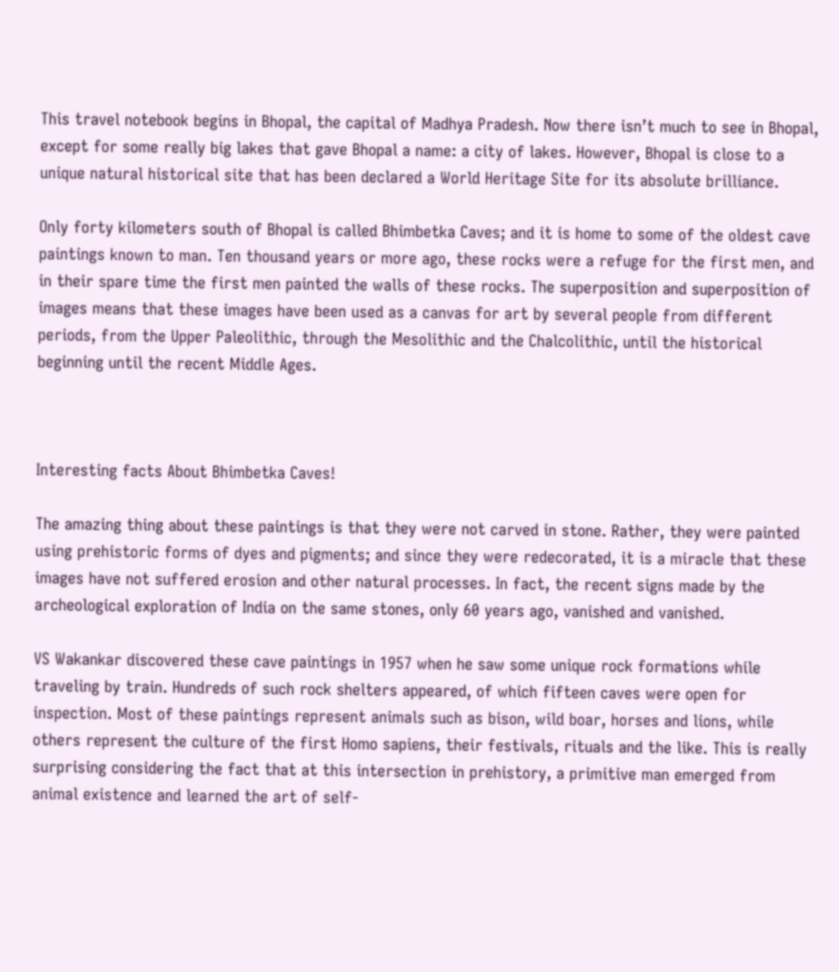This travel notebook begins in Bhopal, the capital of Madhya Pradesh. Now there isn’t much to see in Bhopal, except for some really big lakes that gave Bhopal a name: a city of lakes. However, Bhopal is close to a unique natural historical site that has been declared a World Heritage Site for its absolute brilliance.

Only forty kilometers south of Bhopal is called Bhimbetka Caves; and it is home to some of the oldest cave paintings known to man. Ten thousand years or more ago, these rocks were a refuge for the first men, and in their spare time the first men painted the walls of these rocks. The superposition and superposition of images means that these images have been used as a canvas for art by several people from different periods, from the Upper Paleolithic, through the Mesolithic and the Chalcolithic, until the historical beginning until the recent Middle Ages.



Interesting facts About Bhimbetka Caves!

The amazing thing about these paintings is that they were not carved in stone. Rather, they were painted using prehistoric forms of dyes and pigments; and since they were redecorated, it is a miracle that these images have not suffered erosion and other natural processes. In fact, the recent signs made by the archeological exploration of India on the same stones, only 60 years ago, vanished and vanished.

VS Wakankar discovered these cave paintings in 1957 when he saw some unique rock formations while traveling by train. Hundreds of such rock shelters appeared, of which fifteen caves were open for inspection. Most of these paintings represent animals such as bison, wild boar, horses and lions, while others represent the culture of the first Homo sapiens, their festivals, rituals and the like. This is really surprising considering the fact that at this intersection in prehistory, a primitive man emerged from animal existence and learned the art of self-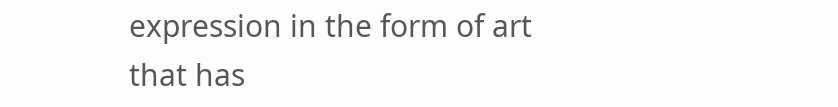expression in the form of art that has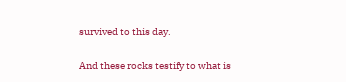survived to this day.

And these rocks testify to what is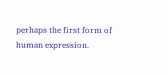perhaps the first form of human expression.